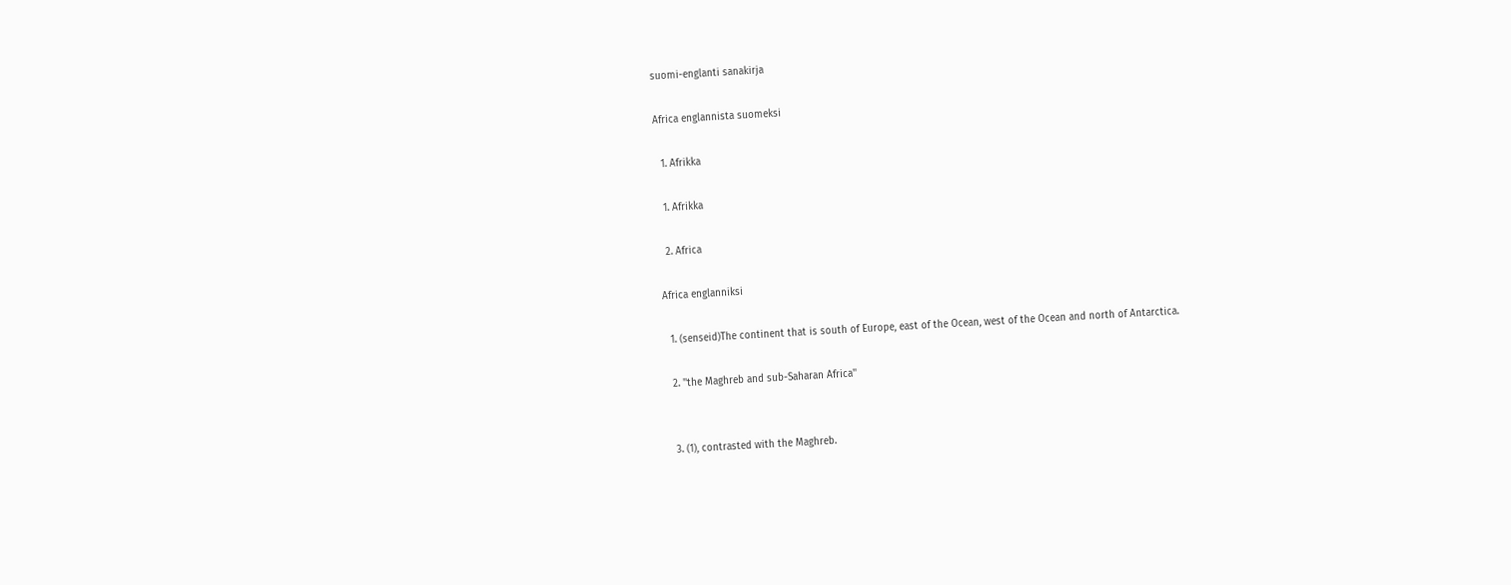suomi-englanti sanakirja

Africa englannista suomeksi

  1. Afrikka

  1. Afrikka

  2. Africa

Africa englanniksi

  1. (senseid)The continent that is south of Europe, east of the Ocean, west of the Ocean and north of Antarctica.

  2. ''the Maghreb and sub-Saharan Africa''


  3. (1), contrasted with the Maghreb.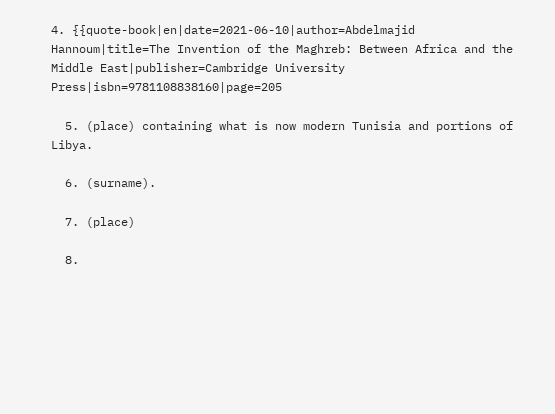4. {{quote-book|en|date=2021-06-10|author=Abdelmajid Hannoum|title=The Invention of the Maghreb: Between Africa and the Middle East|publisher=Cambridge University Press|isbn=9781108838160|page=205

  5. (place) containing what is now modern Tunisia and portions of Libya.

  6. (surname).

  7. (place)

  8.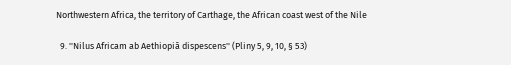Northwestern Africa, the territory of Carthage, the African coast west of the Nile

  9. ''Nilus Africam ab Aethiopiā dispescens'' (Pliny 5, 9, 10, § 53)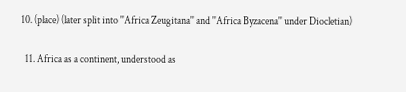10. (place) (later split into ''Africa Zeugitana'' and ''Africa Byzacena'' under Diocletian)

  11. Africa as a continent, understood as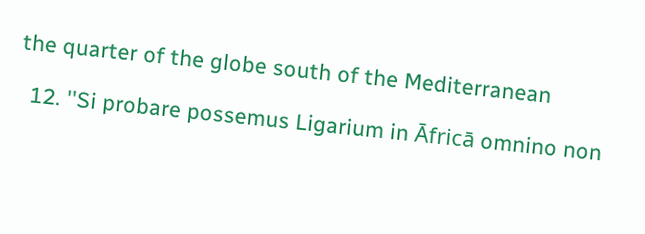the quarter of the globe south of the Mediterranean

  12. ''Si probare possemus Ligarium in Āfricā omnino non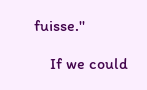fuisse.''

    If we could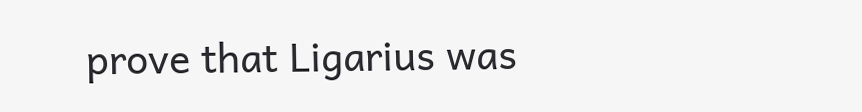prove that Ligarius was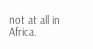not at all in Africa.